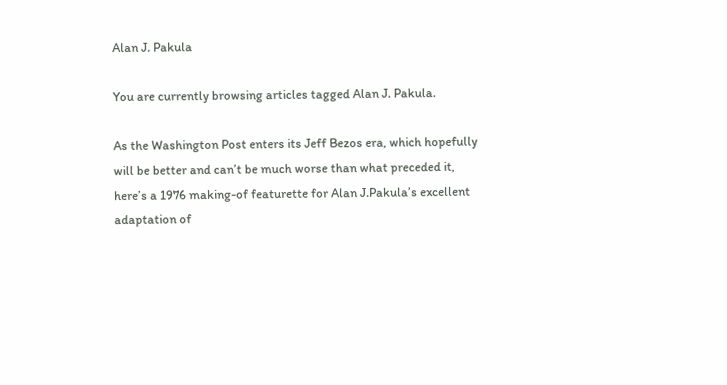Alan J. Pakula

You are currently browsing articles tagged Alan J. Pakula.

As the Washington Post enters its Jeff Bezos era, which hopefully will be better and can’t be much worse than what preceded it, here’s a 1976 making-of featurette for Alan J.Pakula’s excellent adaptation of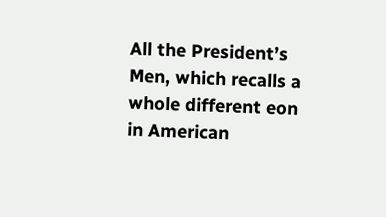All the President’s Men, which recalls a whole different eon in American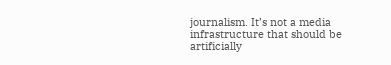journalism. It’s not a media infrastructure that should be artificially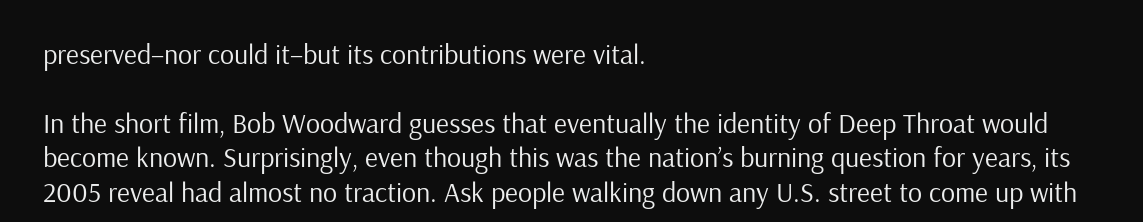preserved–nor could it–but its contributions were vital.

In the short film, Bob Woodward guesses that eventually the identity of Deep Throat would become known. Surprisingly, even though this was the nation’s burning question for years, its 2005 reveal had almost no traction. Ask people walking down any U.S. street to come up with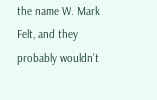the name W. Mark Felt, and they probably wouldn’t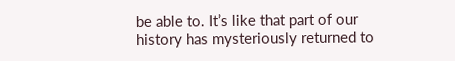be able to. It’s like that part of our history has mysteriously returned to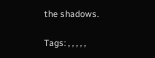the shadows.

Tags: , , , , ,